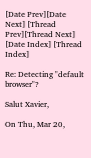[Date Prev][Date Next] [Thread Prev][Thread Next] [Date Index] [Thread Index]

Re: Detecting "default browser"?

Salut Xavier,

On Thu, Mar 20,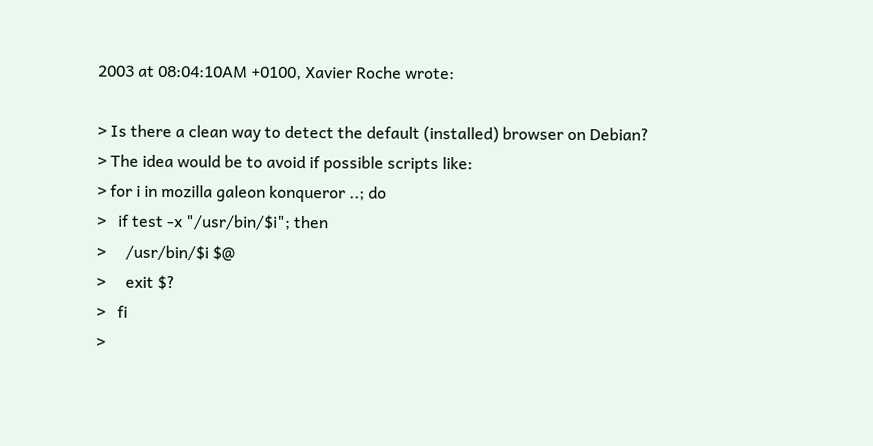2003 at 08:04:10AM +0100, Xavier Roche wrote:

> Is there a clean way to detect the default (installed) browser on Debian?
> The idea would be to avoid if possible scripts like:
> for i in mozilla galeon konqueror ..; do
>   if test -x "/usr/bin/$i"; then
>     /usr/bin/$i $@
>     exit $?
>   fi
>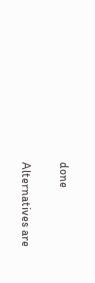done

Alternatives are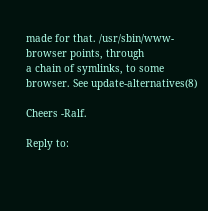made for that. /usr/sbin/www-browser points, through
a chain of symlinks, to some browser. See update-alternatives(8)

Cheers -Ralf.

Reply to: